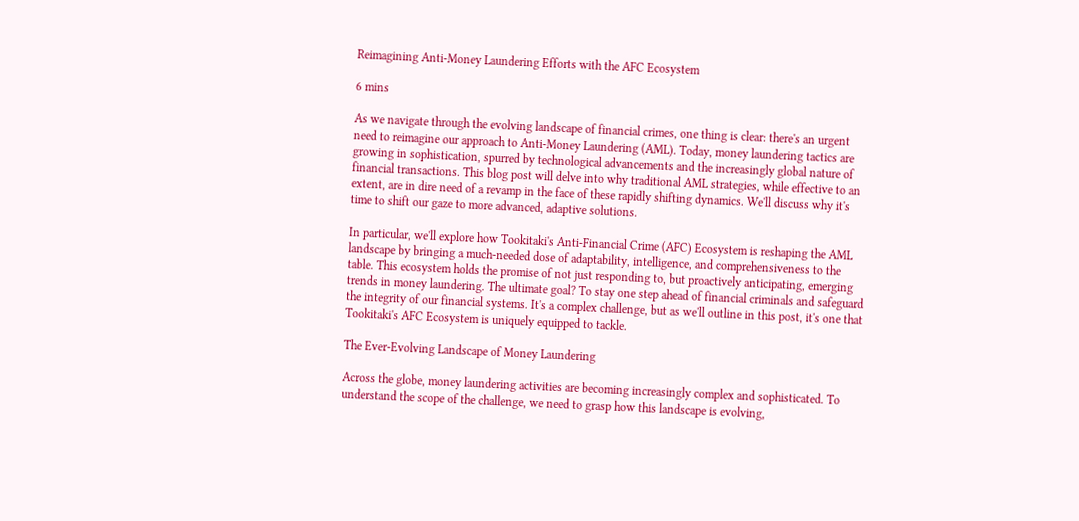Reimagining Anti-Money Laundering Efforts with the AFC Ecosystem

6 mins

As we navigate through the evolving landscape of financial crimes, one thing is clear: there's an urgent need to reimagine our approach to Anti-Money Laundering (AML). Today, money laundering tactics are growing in sophistication, spurred by technological advancements and the increasingly global nature of financial transactions. This blog post will delve into why traditional AML strategies, while effective to an extent, are in dire need of a revamp in the face of these rapidly shifting dynamics. We'll discuss why it's time to shift our gaze to more advanced, adaptive solutions.

In particular, we'll explore how Tookitaki's Anti-Financial Crime (AFC) Ecosystem is reshaping the AML landscape by bringing a much-needed dose of adaptability, intelligence, and comprehensiveness to the table. This ecosystem holds the promise of not just responding to, but proactively anticipating, emerging trends in money laundering. The ultimate goal? To stay one step ahead of financial criminals and safeguard the integrity of our financial systems. It's a complex challenge, but as we'll outline in this post, it's one that Tookitaki's AFC Ecosystem is uniquely equipped to tackle.

The Ever-Evolving Landscape of Money Laundering

Across the globe, money laundering activities are becoming increasingly complex and sophisticated. To understand the scope of the challenge, we need to grasp how this landscape is evolving,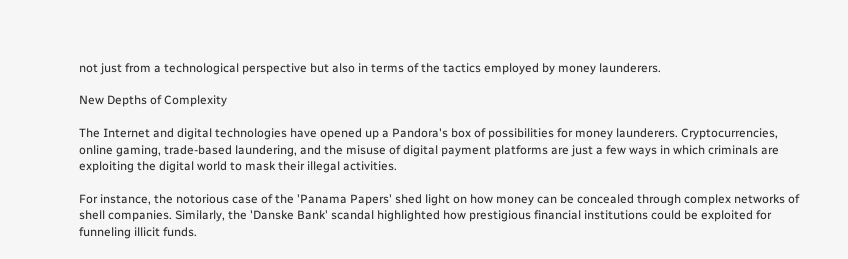not just from a technological perspective but also in terms of the tactics employed by money launderers.

New Depths of Complexity

The Internet and digital technologies have opened up a Pandora's box of possibilities for money launderers. Cryptocurrencies, online gaming, trade-based laundering, and the misuse of digital payment platforms are just a few ways in which criminals are exploiting the digital world to mask their illegal activities.

For instance, the notorious case of the 'Panama Papers' shed light on how money can be concealed through complex networks of shell companies. Similarly, the 'Danske Bank' scandal highlighted how prestigious financial institutions could be exploited for funneling illicit funds.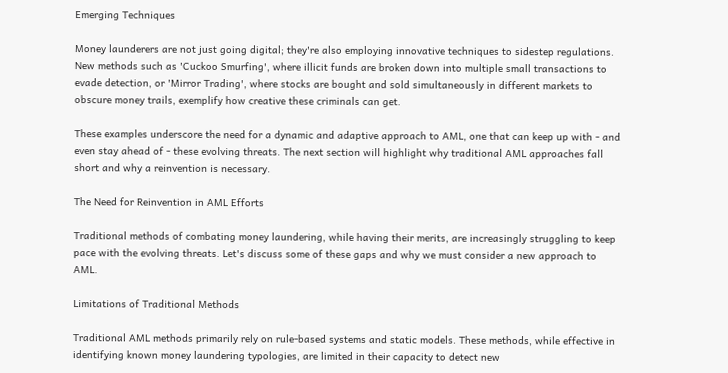Emerging Techniques

Money launderers are not just going digital; they're also employing innovative techniques to sidestep regulations. New methods such as 'Cuckoo Smurfing', where illicit funds are broken down into multiple small transactions to evade detection, or 'Mirror Trading', where stocks are bought and sold simultaneously in different markets to obscure money trails, exemplify how creative these criminals can get.

These examples underscore the need for a dynamic and adaptive approach to AML, one that can keep up with - and even stay ahead of - these evolving threats. The next section will highlight why traditional AML approaches fall short and why a reinvention is necessary.

The Need for Reinvention in AML Efforts

Traditional methods of combating money laundering, while having their merits, are increasingly struggling to keep pace with the evolving threats. Let's discuss some of these gaps and why we must consider a new approach to AML.

Limitations of Traditional Methods

Traditional AML methods primarily rely on rule-based systems and static models. These methods, while effective in identifying known money laundering typologies, are limited in their capacity to detect new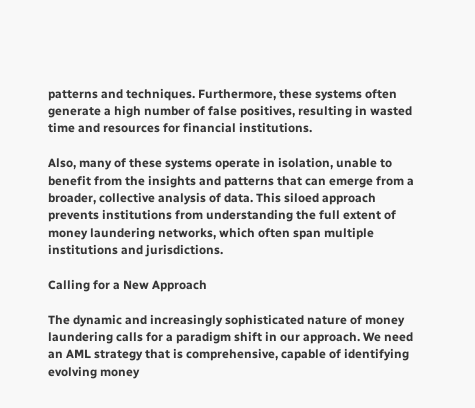patterns and techniques. Furthermore, these systems often generate a high number of false positives, resulting in wasted time and resources for financial institutions.

Also, many of these systems operate in isolation, unable to benefit from the insights and patterns that can emerge from a broader, collective analysis of data. This siloed approach prevents institutions from understanding the full extent of money laundering networks, which often span multiple institutions and jurisdictions.

Calling for a New Approach

The dynamic and increasingly sophisticated nature of money laundering calls for a paradigm shift in our approach. We need an AML strategy that is comprehensive, capable of identifying evolving money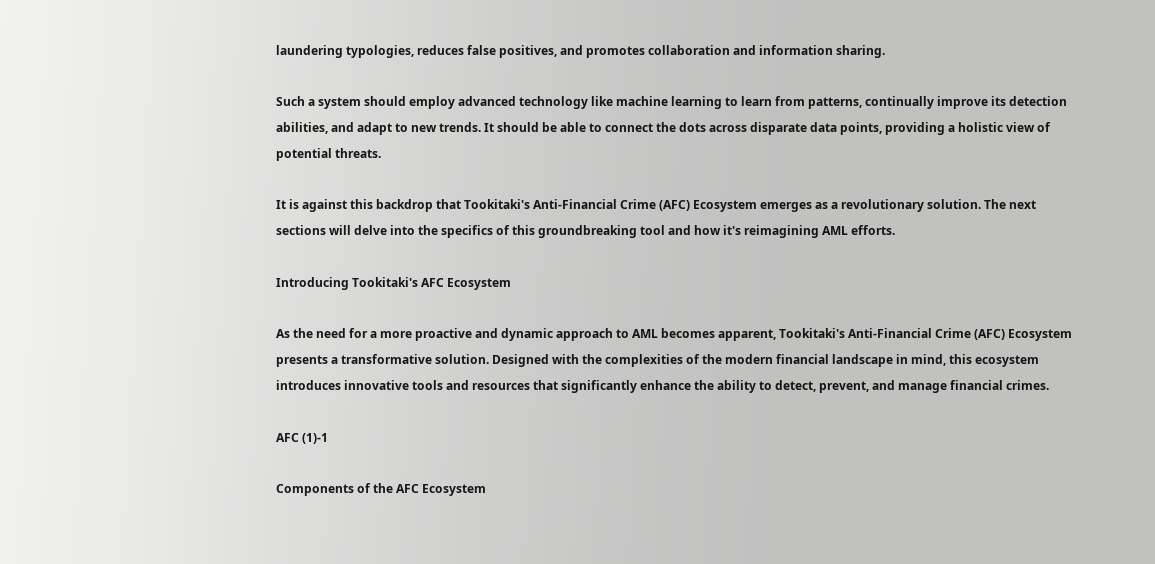laundering typologies, reduces false positives, and promotes collaboration and information sharing.

Such a system should employ advanced technology like machine learning to learn from patterns, continually improve its detection abilities, and adapt to new trends. It should be able to connect the dots across disparate data points, providing a holistic view of potential threats.

It is against this backdrop that Tookitaki's Anti-Financial Crime (AFC) Ecosystem emerges as a revolutionary solution. The next sections will delve into the specifics of this groundbreaking tool and how it's reimagining AML efforts.

Introducing Tookitaki's AFC Ecosystem

As the need for a more proactive and dynamic approach to AML becomes apparent, Tookitaki's Anti-Financial Crime (AFC) Ecosystem presents a transformative solution. Designed with the complexities of the modern financial landscape in mind, this ecosystem introduces innovative tools and resources that significantly enhance the ability to detect, prevent, and manage financial crimes.

AFC (1)-1

Components of the AFC Ecosystem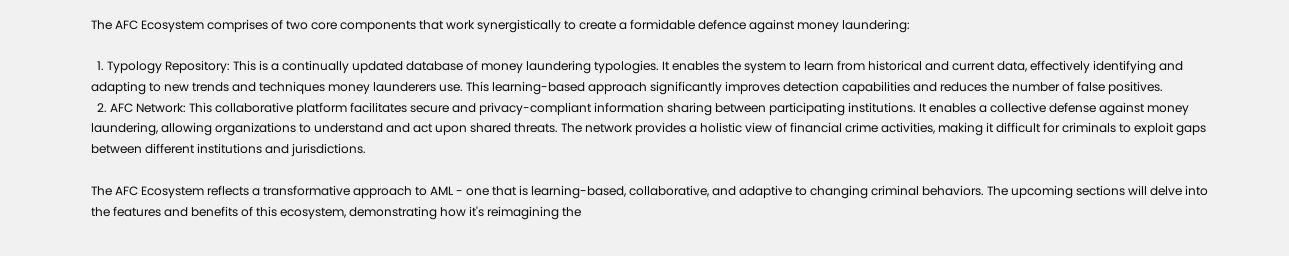The AFC Ecosystem comprises of two core components that work synergistically to create a formidable defence against money laundering:

  1. Typology Repository: This is a continually updated database of money laundering typologies. It enables the system to learn from historical and current data, effectively identifying and adapting to new trends and techniques money launderers use. This learning-based approach significantly improves detection capabilities and reduces the number of false positives.
  2. AFC Network: This collaborative platform facilitates secure and privacy-compliant information sharing between participating institutions. It enables a collective defense against money laundering, allowing organizations to understand and act upon shared threats. The network provides a holistic view of financial crime activities, making it difficult for criminals to exploit gaps between different institutions and jurisdictions.

The AFC Ecosystem reflects a transformative approach to AML - one that is learning-based, collaborative, and adaptive to changing criminal behaviors. The upcoming sections will delve into the features and benefits of this ecosystem, demonstrating how it's reimagining the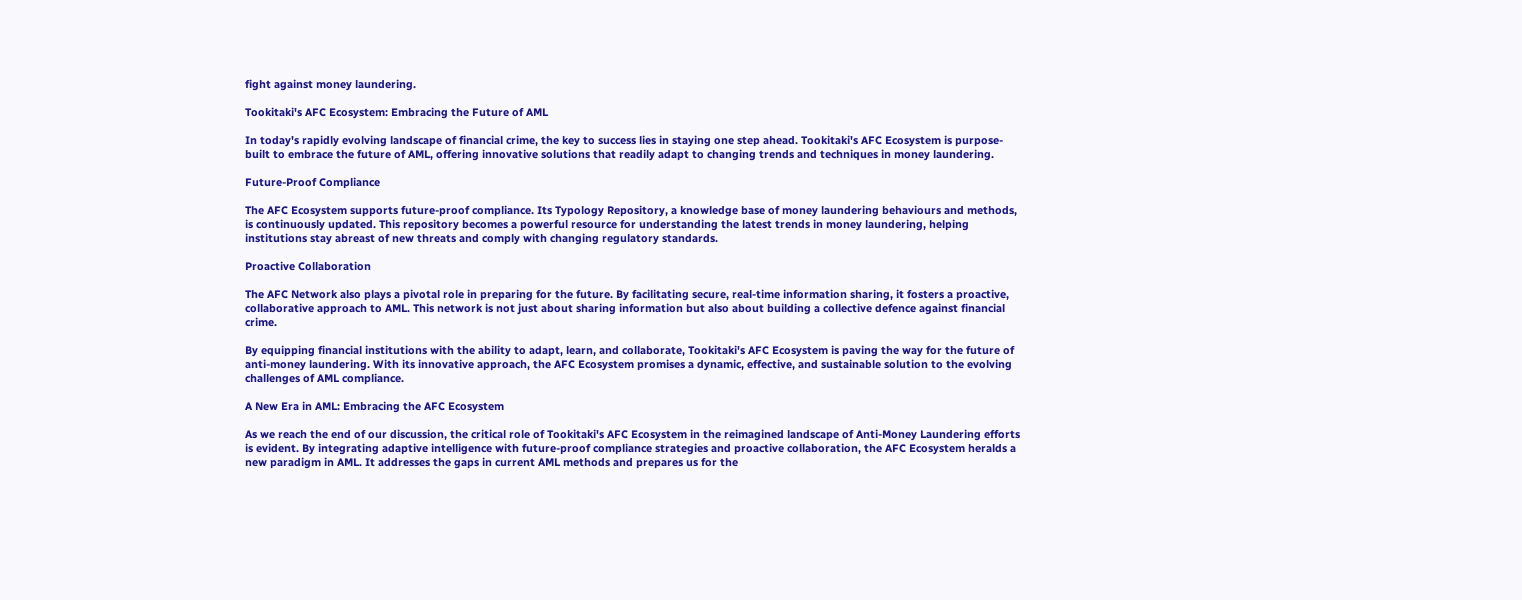fight against money laundering.

Tookitaki's AFC Ecosystem: Embracing the Future of AML

In today's rapidly evolving landscape of financial crime, the key to success lies in staying one step ahead. Tookitaki's AFC Ecosystem is purpose-built to embrace the future of AML, offering innovative solutions that readily adapt to changing trends and techniques in money laundering.

Future-Proof Compliance

The AFC Ecosystem supports future-proof compliance. Its Typology Repository, a knowledge base of money laundering behaviours and methods, is continuously updated. This repository becomes a powerful resource for understanding the latest trends in money laundering, helping institutions stay abreast of new threats and comply with changing regulatory standards.

Proactive Collaboration

The AFC Network also plays a pivotal role in preparing for the future. By facilitating secure, real-time information sharing, it fosters a proactive, collaborative approach to AML. This network is not just about sharing information but also about building a collective defence against financial crime.

By equipping financial institutions with the ability to adapt, learn, and collaborate, Tookitaki's AFC Ecosystem is paving the way for the future of anti-money laundering. With its innovative approach, the AFC Ecosystem promises a dynamic, effective, and sustainable solution to the evolving challenges of AML compliance.

A New Era in AML: Embracing the AFC Ecosystem

As we reach the end of our discussion, the critical role of Tookitaki's AFC Ecosystem in the reimagined landscape of Anti-Money Laundering efforts is evident. By integrating adaptive intelligence with future-proof compliance strategies and proactive collaboration, the AFC Ecosystem heralds a new paradigm in AML. It addresses the gaps in current AML methods and prepares us for the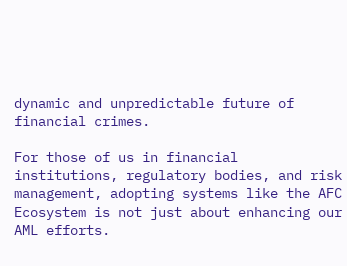dynamic and unpredictable future of financial crimes.

For those of us in financial institutions, regulatory bodies, and risk management, adopting systems like the AFC Ecosystem is not just about enhancing our AML efforts.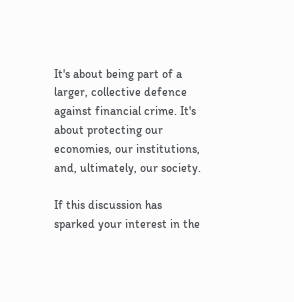It's about being part of a larger, collective defence against financial crime. It's about protecting our economies, our institutions, and, ultimately, our society.

If this discussion has sparked your interest in the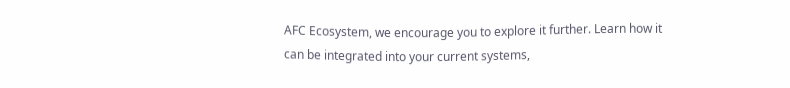AFC Ecosystem, we encourage you to explore it further. Learn how it can be integrated into your current systems,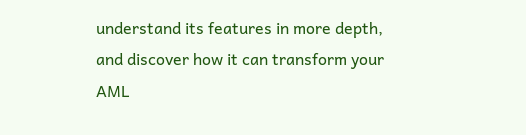understand its features in more depth, and discover how it can transform your AML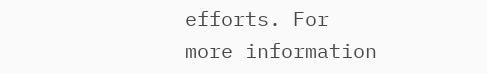efforts. For more information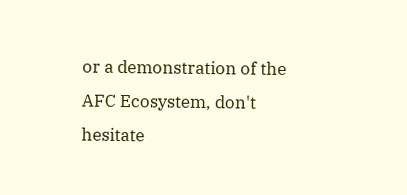or a demonstration of the AFC Ecosystem, don't hesitate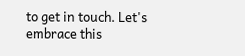to get in touch. Let's embrace this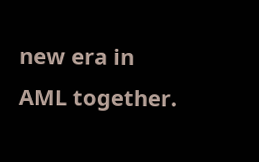new era in AML together.